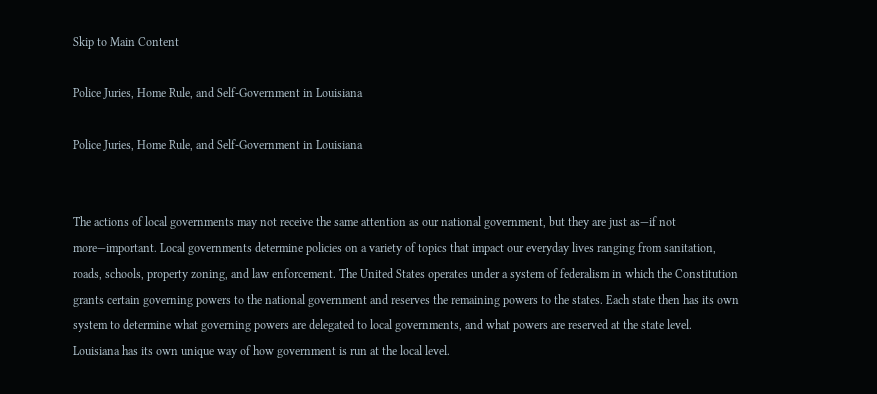Skip to Main Content

Police Juries, Home Rule, and Self-Government in Louisiana

Police Juries, Home Rule, and Self-Government in Louisiana


The actions of local governments may not receive the same attention as our national government, but they are just as—if not more—important. Local governments determine policies on a variety of topics that impact our everyday lives ranging from sanitation, roads, schools, property zoning, and law enforcement. The United States operates under a system of federalism in which the Constitution grants certain governing powers to the national government and reserves the remaining powers to the states. Each state then has its own system to determine what governing powers are delegated to local governments, and what powers are reserved at the state level. Louisiana has its own unique way of how government is run at the local level.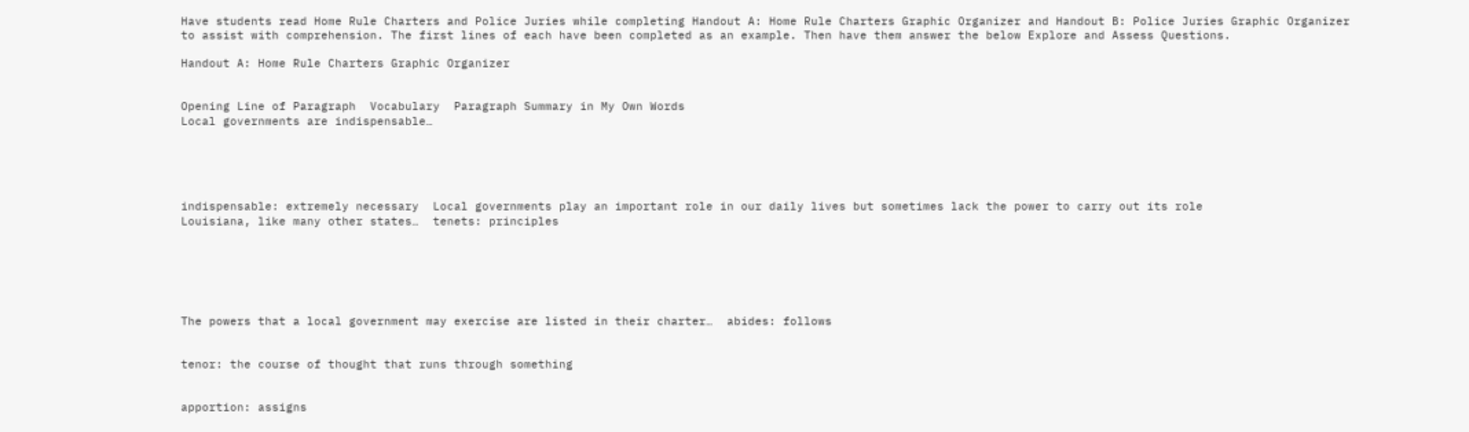Have students read Home Rule Charters and Police Juries while completing Handout A: Home Rule Charters Graphic Organizer and Handout B: Police Juries Graphic Organizer to assist with comprehension. The first lines of each have been completed as an example. Then have them answer the below Explore and Assess Questions.

Handout A: Home Rule Charters Graphic Organizer


Opening Line of Paragraph  Vocabulary  Paragraph Summary in My Own Words
Local governments are indispensable…





indispensable: extremely necessary  Local governments play an important role in our daily lives but sometimes lack the power to carry out its role
Louisiana, like many other states…  tenets: principles






The powers that a local government may exercise are listed in their charter…  abides: follows


tenor: the course of thought that runs through something


apportion: assigns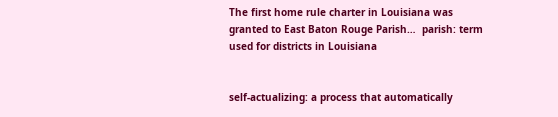The first home rule charter in Louisiana was granted to East Baton Rouge Parish…  parish: term used for districts in Louisiana


self-actualizing: a process that automatically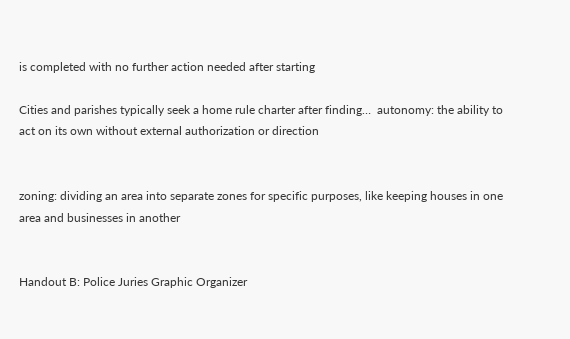is completed with no further action needed after starting

Cities and parishes typically seek a home rule charter after finding…  autonomy: the ability to act on its own without external authorization or direction


zoning: dividing an area into separate zones for specific purposes, like keeping houses in one area and businesses in another


Handout B: Police Juries Graphic Organizer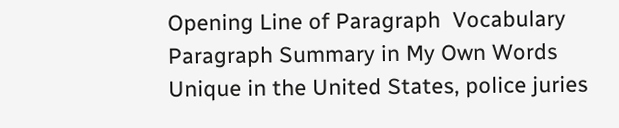Opening Line of Paragraph  Vocabulary  Paragraph Summary in My Own Words
Unique in the United States, police juries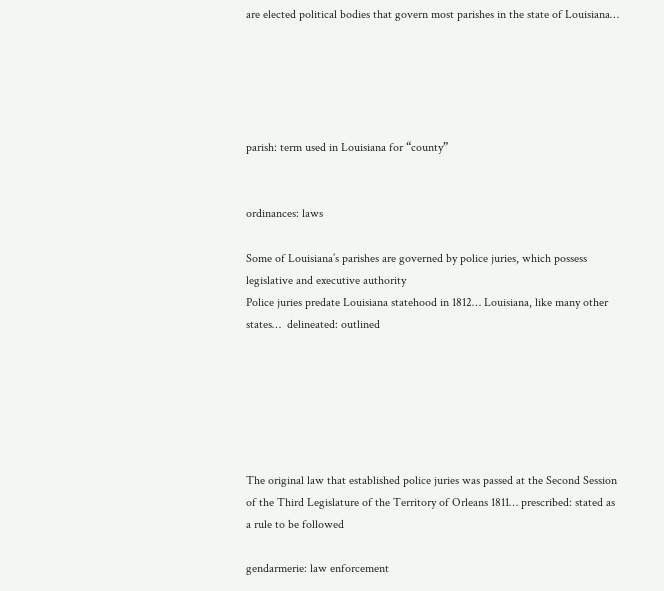are elected political bodies that govern most parishes in the state of Louisiana…





parish: term used in Louisiana for “county”


ordinances: laws

Some of Louisiana’s parishes are governed by police juries, which possess legislative and executive authority
Police juries predate Louisiana statehood in 1812… Louisiana, like many other states…  delineated: outlined






The original law that established police juries was passed at the Second Session of the Third Legislature of the Territory of Orleans 1811… prescribed: stated as a rule to be followed

gendarmerie: law enforcement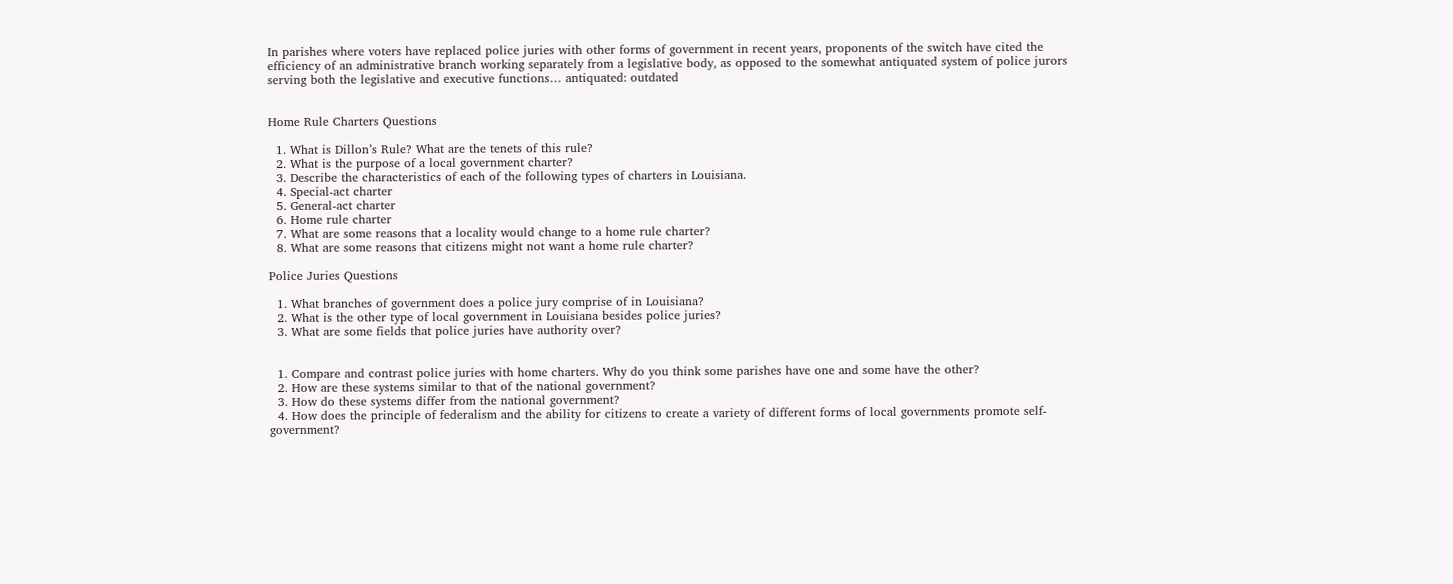In parishes where voters have replaced police juries with other forms of government in recent years, proponents of the switch have cited the efficiency of an administrative branch working separately from a legislative body, as opposed to the somewhat antiquated system of police jurors serving both the legislative and executive functions… antiquated: outdated


Home Rule Charters Questions

  1. What is Dillon’s Rule? What are the tenets of this rule?
  2. What is the purpose of a local government charter?
  3. Describe the characteristics of each of the following types of charters in Louisiana.
  4. Special-act charter
  5. General-act charter
  6. Home rule charter
  7. What are some reasons that a locality would change to a home rule charter?
  8. What are some reasons that citizens might not want a home rule charter?

Police Juries Questions

  1. What branches of government does a police jury comprise of in Louisiana?
  2. What is the other type of local government in Louisiana besides police juries?
  3. What are some fields that police juries have authority over?


  1. Compare and contrast police juries with home charters. Why do you think some parishes have one and some have the other?
  2. How are these systems similar to that of the national government?
  3. How do these systems differ from the national government?
  4. How does the principle of federalism and the ability for citizens to create a variety of different forms of local governments promote self-government?